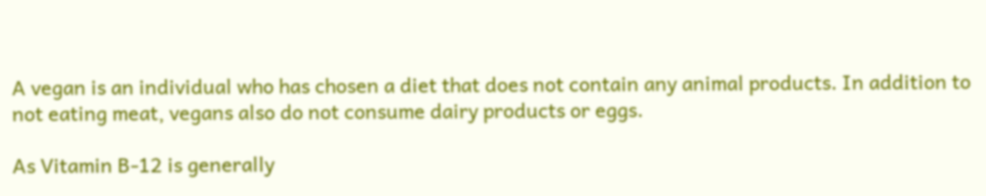A vegan is an individual who has chosen a diet that does not contain any animal products. In addition to not eating meat, vegans also do not consume dairy products or eggs.

As Vitamin B-12 is generally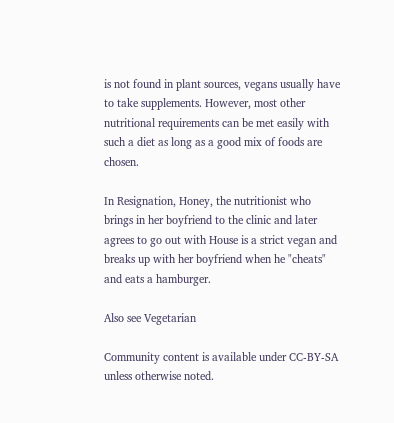is not found in plant sources, vegans usually have to take supplements. However, most other nutritional requirements can be met easily with such a diet as long as a good mix of foods are chosen.

In Resignation, Honey, the nutritionist who brings in her boyfriend to the clinic and later agrees to go out with House is a strict vegan and breaks up with her boyfriend when he "cheats" and eats a hamburger.

Also see Vegetarian

Community content is available under CC-BY-SA unless otherwise noted.